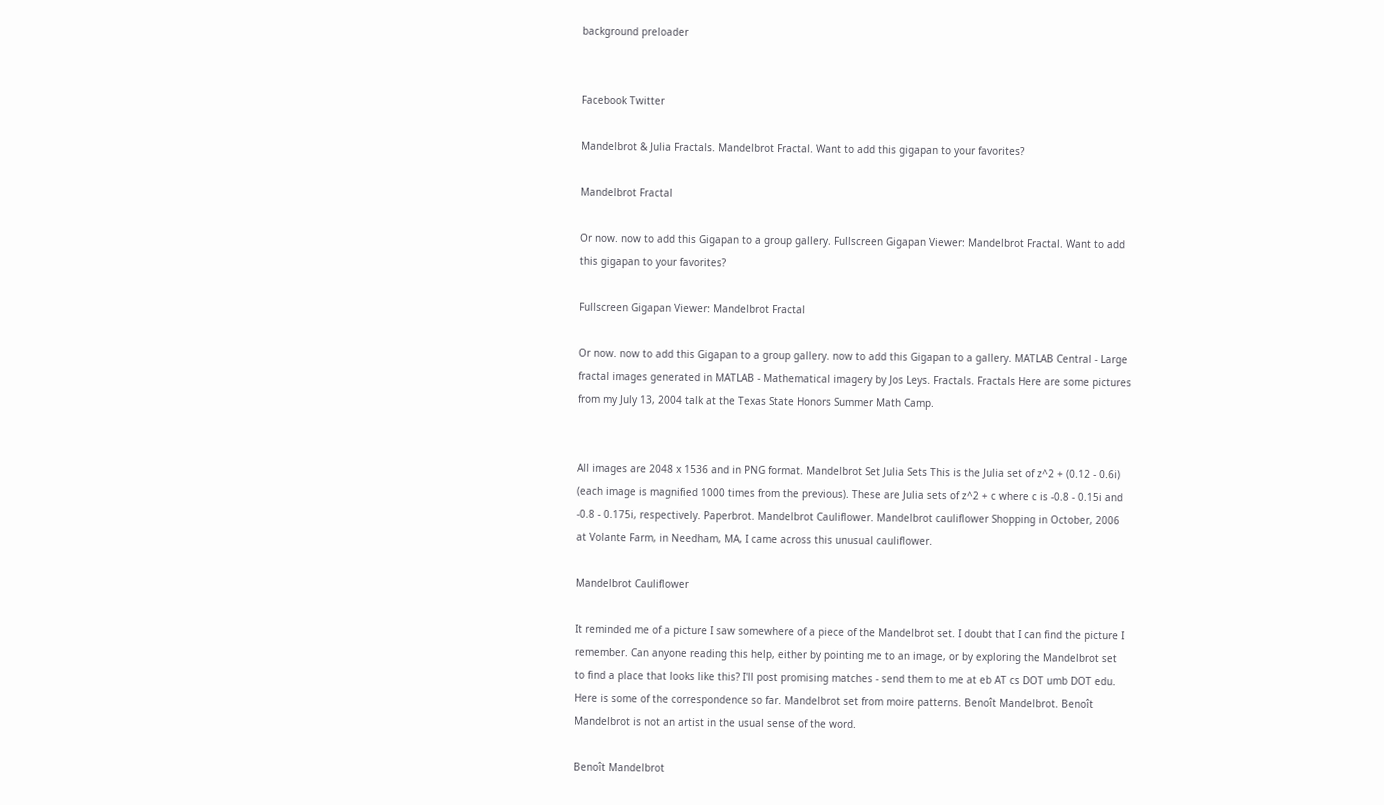background preloader


Facebook Twitter

Mandelbrot & Julia Fractals. Mandelbrot Fractal. Want to add this gigapan to your favorites?

Mandelbrot Fractal

Or now. now to add this Gigapan to a group gallery. Fullscreen Gigapan Viewer: Mandelbrot Fractal. Want to add this gigapan to your favorites?

Fullscreen Gigapan Viewer: Mandelbrot Fractal

Or now. now to add this Gigapan to a group gallery. now to add this Gigapan to a gallery. MATLAB Central - Large fractal images generated in MATLAB - Mathematical imagery by Jos Leys. Fractals. Fractals Here are some pictures from my July 13, 2004 talk at the Texas State Honors Summer Math Camp.


All images are 2048 x 1536 and in PNG format. Mandelbrot Set Julia Sets This is the Julia set of z^2 + (0.12 - 0.6i) (each image is magnified 1000 times from the previous). These are Julia sets of z^2 + c where c is -0.8 - 0.15i and -0.8 - 0.175i, respectively. Paperbrot. Mandelbrot Cauliflower. Mandelbrot cauliflower Shopping in October, 2006 at Volante Farm, in Needham, MA, I came across this unusual cauliflower.

Mandelbrot Cauliflower

It reminded me of a picture I saw somewhere of a piece of the Mandelbrot set. I doubt that I can find the picture I remember. Can anyone reading this help, either by pointing me to an image, or by exploring the Mandelbrot set to find a place that looks like this? I'll post promising matches - send them to me at eb AT cs DOT umb DOT edu. Here is some of the correspondence so far. Mandelbrot set from moire patterns. Benoît Mandelbrot. Benoît Mandelbrot is not an artist in the usual sense of the word.

Benoît Mandelbrot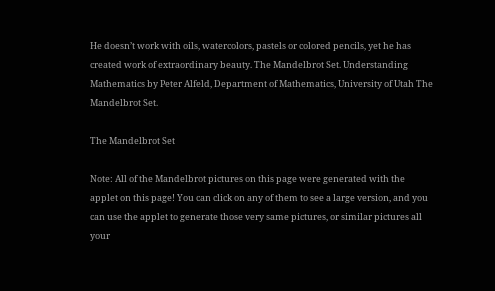He doesn’t work with oils, watercolors, pastels or colored pencils, yet he has created work of extraordinary beauty. The Mandelbrot Set. Understanding Mathematics by Peter Alfeld, Department of Mathematics, University of Utah The Mandelbrot Set.

The Mandelbrot Set

Note: All of the Mandelbrot pictures on this page were generated with the applet on this page! You can click on any of them to see a large version, and you can use the applet to generate those very same pictures, or similar pictures all your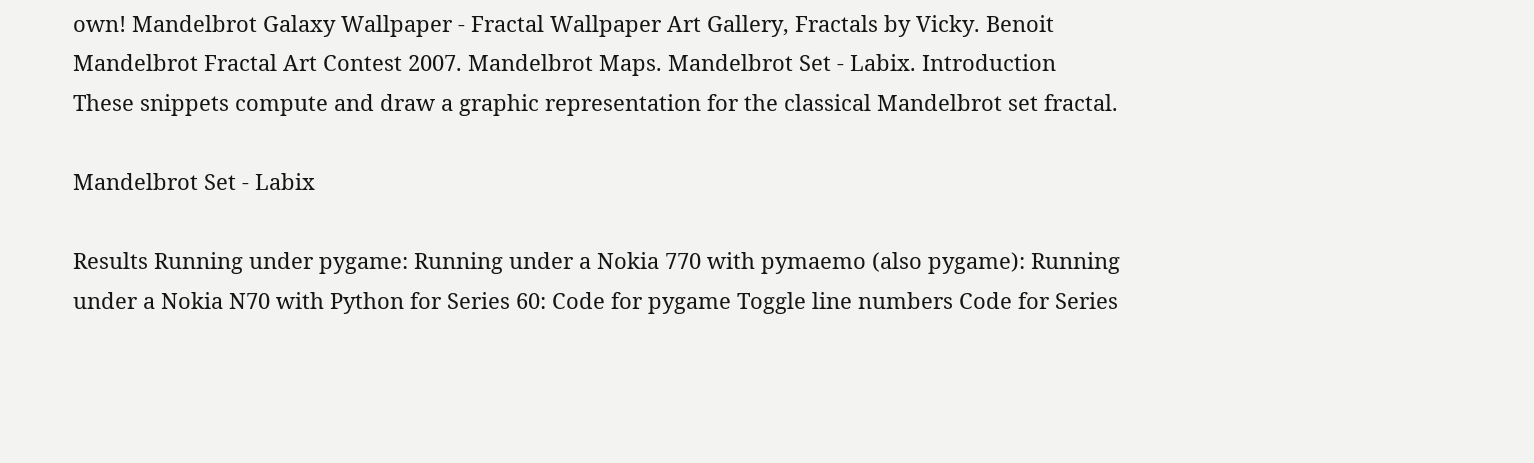own! Mandelbrot Galaxy Wallpaper - Fractal Wallpaper Art Gallery, Fractals by Vicky. Benoit Mandelbrot Fractal Art Contest 2007. Mandelbrot Maps. Mandelbrot Set - Labix. Introduction These snippets compute and draw a graphic representation for the classical Mandelbrot set fractal.

Mandelbrot Set - Labix

Results Running under pygame: Running under a Nokia 770 with pymaemo (also pygame): Running under a Nokia N70 with Python for Series 60: Code for pygame Toggle line numbers Code for Series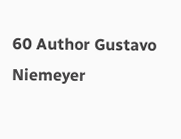60 Author Gustavo Niemeyer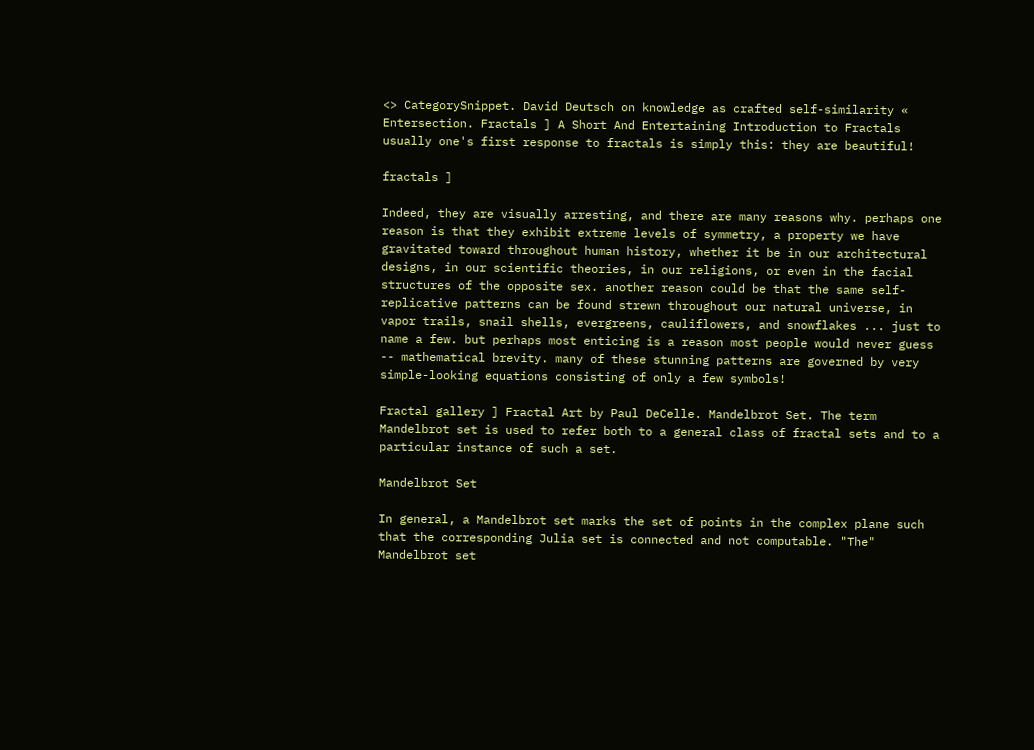<> CategorySnippet. David Deutsch on knowledge as crafted self-similarity « Entersection. Fractals ] A Short And Entertaining Introduction to Fractals usually one's first response to fractals is simply this: they are beautiful!

fractals ]

Indeed, they are visually arresting, and there are many reasons why. perhaps one reason is that they exhibit extreme levels of symmetry, a property we have gravitated toward throughout human history, whether it be in our architectural designs, in our scientific theories, in our religions, or even in the facial structures of the opposite sex. another reason could be that the same self-replicative patterns can be found strewn throughout our natural universe, in vapor trails, snail shells, evergreens, cauliflowers, and snowflakes ... just to name a few. but perhaps most enticing is a reason most people would never guess -- mathematical brevity. many of these stunning patterns are governed by very simple-looking equations consisting of only a few symbols!

Fractal gallery ] Fractal Art by Paul DeCelle. Mandelbrot Set. The term Mandelbrot set is used to refer both to a general class of fractal sets and to a particular instance of such a set.

Mandelbrot Set

In general, a Mandelbrot set marks the set of points in the complex plane such that the corresponding Julia set is connected and not computable. "The" Mandelbrot set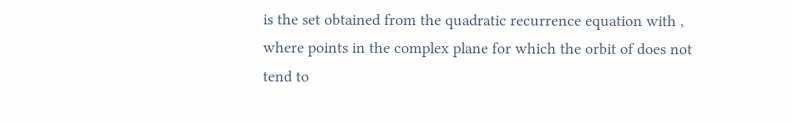is the set obtained from the quadratic recurrence equation with , where points in the complex plane for which the orbit of does not tend to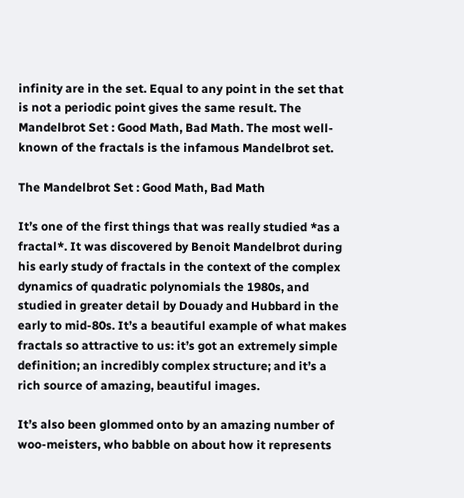infinity are in the set. Equal to any point in the set that is not a periodic point gives the same result. The Mandelbrot Set : Good Math, Bad Math. The most well-known of the fractals is the infamous Mandelbrot set.

The Mandelbrot Set : Good Math, Bad Math

It’s one of the first things that was really studied *as a fractal*. It was discovered by Benoit Mandelbrot during his early study of fractals in the context of the complex dynamics of quadratic polynomials the 1980s, and studied in greater detail by Douady and Hubbard in the early to mid-80s. It’s a beautiful example of what makes fractals so attractive to us: it’s got an extremely simple definition; an incredibly complex structure; and it’s a rich source of amazing, beautiful images.

It’s also been glommed onto by an amazing number of woo-meisters, who babble on about how it represents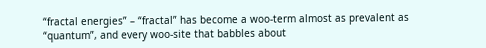“fractal energies” – “fractal” has become a woo-term almost as prevalent as “quantum”, and every woo-site that babbles about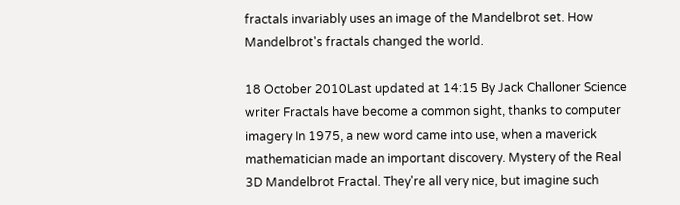fractals invariably uses an image of the Mandelbrot set. How Mandelbrot's fractals changed the world.

18 October 2010Last updated at 14:15 By Jack Challoner Science writer Fractals have become a common sight, thanks to computer imagery In 1975, a new word came into use, when a maverick mathematician made an important discovery. Mystery of the Real 3D Mandelbrot Fractal. They're all very nice, but imagine such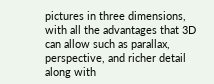pictures in three dimensions, with all the advantages that 3D can allow such as parallax, perspective, and richer detail along with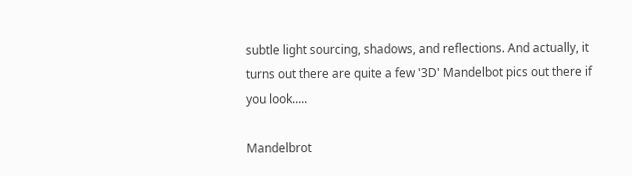subtle light sourcing, shadows, and reflections. And actually, it turns out there are quite a few '3D' Mandelbot pics out there if you look.....

Mandelbrot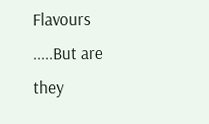Flavours .....But are they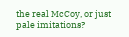the real McCoy, or just pale imitations?